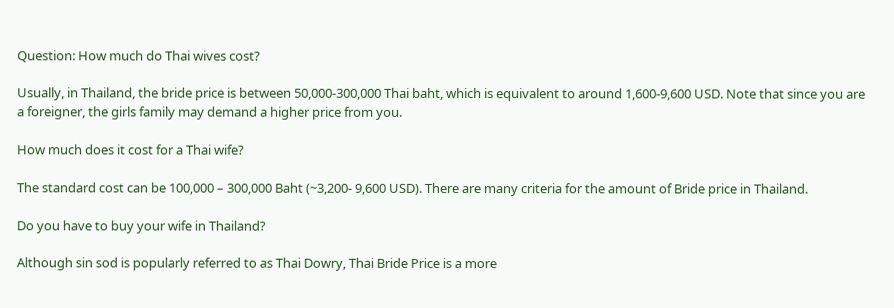Question: How much do Thai wives cost?

Usually, in Thailand, the bride price is between 50,000-300,000 Thai baht, which is equivalent to around 1,600-9,600 USD. Note that since you are a foreigner, the girls family may demand a higher price from you.

How much does it cost for a Thai wife?

The standard cost can be 100,000 – 300,000 Baht (~3,200- 9,600 USD). There are many criteria for the amount of Bride price in Thailand.

Do you have to buy your wife in Thailand?

Although sin sod is popularly referred to as Thai Dowry, Thai Bride Price is a more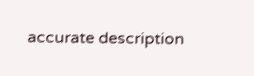accurate description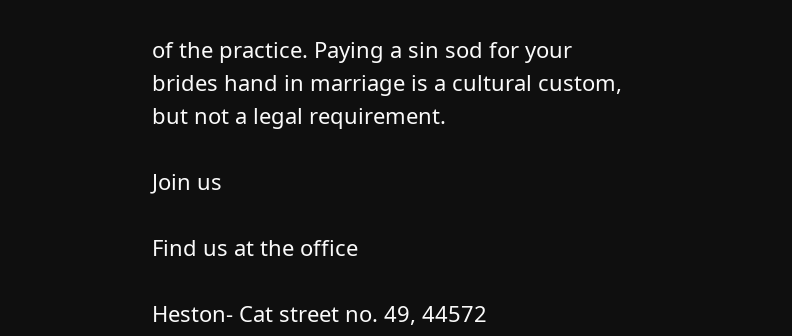of the practice. Paying a sin sod for your brides hand in marriage is a cultural custom, but not a legal requirement.

Join us

Find us at the office

Heston- Cat street no. 49, 44572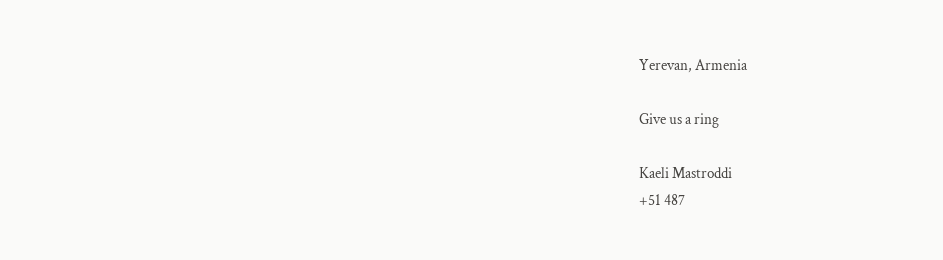Yerevan, Armenia

Give us a ring

Kaeli Mastroddi
+51 487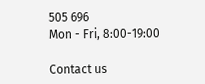505 696
Mon - Fri, 8:00-19:00

Contact us